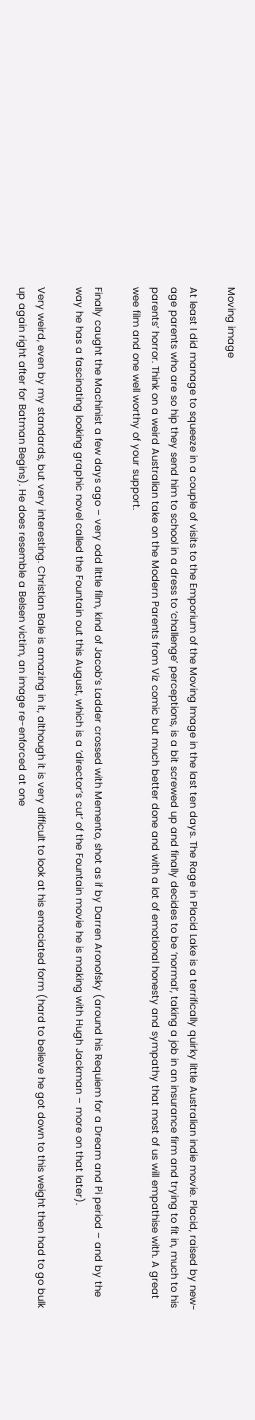Moving image

At least I did manage to squeeze in a couple of visits to the Emporium of the Moving Image in the last ten days. The Rage in Placid Lake is a terrifically quirky little Australian indie movie. Placid, raised by new-age parents who are so hip they send him to school in a dress to ‘challenge’ perceptions, is a bit screwed up and finally decides to be ‘normal’, taking a job in an insurance firm and trying to fit in, much to his parents’ horror. Think on a weird Australian take on the Modern Parents from Viz comic but much better done and with a lot of emotional honesty and sympathy that most of us will empathise with. A great wee film and one well worthy of your support.

Finally caught the Machinist a few days ago – very odd little film, kind of Jacob’s Ladder crossed with Memento, shot as if by Darren Aronofsky (around his Requiem for a Dream and Pi period – and by the way he has a fascinating looking graphic novel called the Fountain out this August, which is a ‘director’s cut’ of the Fountain movie he is making with Hugh Jackman – more on that later).

Very weird, even by my standards, but very interesting. Christian Bale is amazing in it, although it is very difficult to look at his emaciated form (hard to believe he got down to this weight then had to go bulk up again right after for Batman Begins). He does resemble a Belsen victim, an image re-enforced at one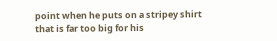point when he puts on a stripey shirt that is far too big for his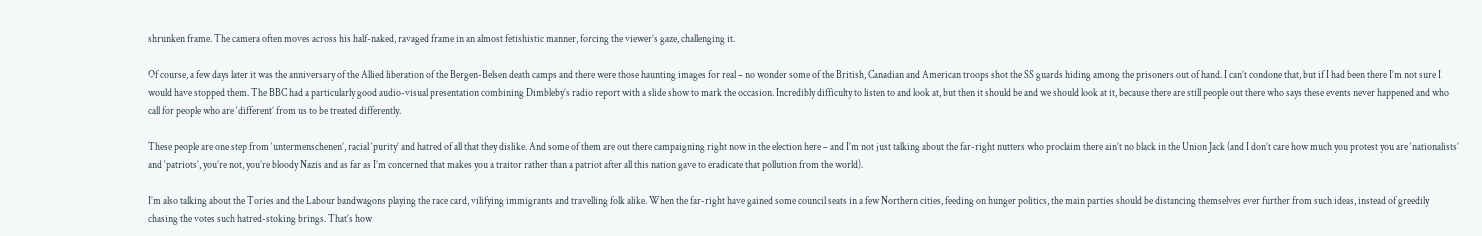shrunken frame. The camera often moves across his half-naked, ravaged frame in an almost fetishistic manner, forcing the viewer’s gaze, challenging it.

Of course, a few days later it was the anniversary of the Allied liberation of the Bergen-Belsen death camps and there were those haunting images for real – no wonder some of the British, Canadian and American troops shot the SS guards hiding among the prisoners out of hand. I can’t condone that, but if I had been there I’m not sure I would have stopped them. The BBC had a particularly good audio-visual presentation combining Dimbleby’s radio report with a slide show to mark the occasion. Incredibly difficulty to listen to and look at, but then it should be and we should look at it, because there are still people out there who says these events never happened and who call for people who are ‘different’ from us to be treated differently.

These people are one step from ‘untermenschenen’, racial ‘purity’ and hatred of all that they dislike. And some of them are out there campaigning right now in the election here – and I’m not just talking about the far-right nutters who proclaim there ain’t no black in the Union Jack (and I don’t care how much you protest you are ‘nationalists’ and ‘patriots’, you’re not, you’re bloody Nazis and as far as I’m concerned that makes you a traitor rather than a patriot after all this nation gave to eradicate that pollution from the world).

I’m also talking about the Tories and the Labour bandwagons playing the race card, vilifying immigrants and travelling folk alike. When the far-right have gained some council seats in a few Northern cities, feeding on hunger politics, the main parties should be distancing themselves ever further from such ideas, instead of greedily chasing the votes such hatred-stoking brings. That’s how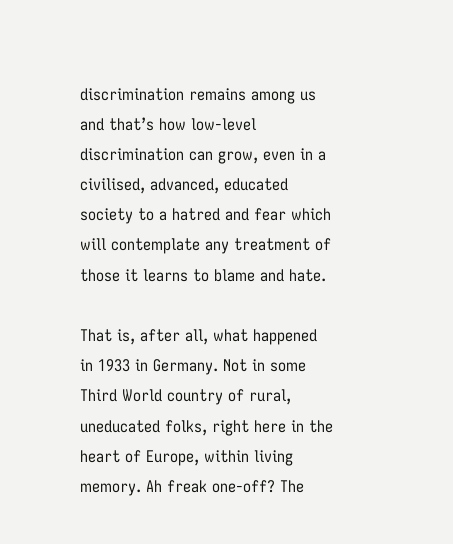discrimination remains among us and that’s how low-level discrimination can grow, even in a civilised, advanced, educated society to a hatred and fear which will contemplate any treatment of those it learns to blame and hate.

That is, after all, what happened in 1933 in Germany. Not in some Third World country of rural, uneducated folks, right here in the heart of Europe, within living memory. Ah freak one-off? The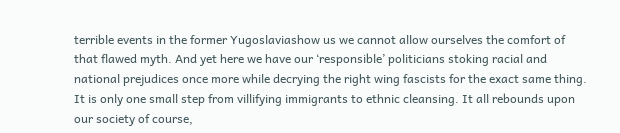terrible events in the former Yugoslaviashow us we cannot allow ourselves the comfort of that flawed myth. And yet here we have our ‘responsible’ politicians stoking racial and national prejudices once more while decrying the right wing fascists for the exact same thing. It is only one small step from villifying immigrants to ethnic cleansing. It all rebounds upon our society of course,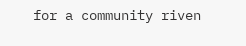for a community riven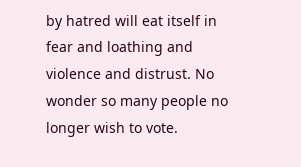by hatred will eat itself in fear and loathing and violence and distrust. No wonder so many people no longer wish to vote.